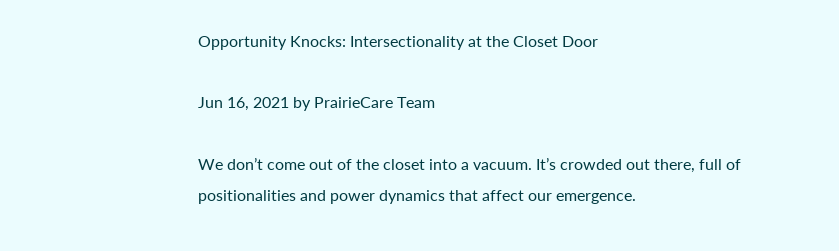Opportunity Knocks: Intersectionality at the Closet Door

Jun 16, 2021 by PrairieCare Team

We don’t come out of the closet into a vacuum. It’s crowded out there, full of positionalities and power dynamics that affect our emergence.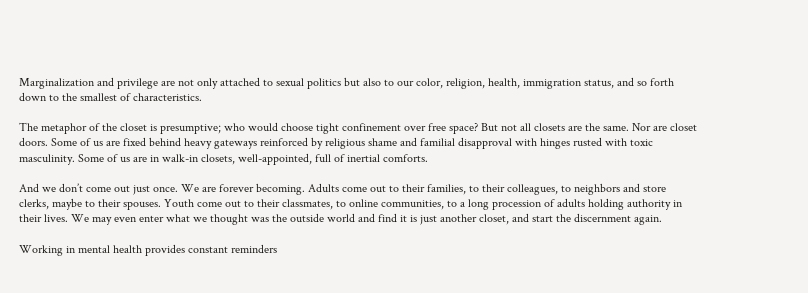Marginalization and privilege are not only attached to sexual politics but also to our color, religion, health, immigration status, and so forth down to the smallest of characteristics.

The metaphor of the closet is presumptive; who would choose tight confinement over free space? But not all closets are the same. Nor are closet doors. Some of us are fixed behind heavy gateways reinforced by religious shame and familial disapproval with hinges rusted with toxic masculinity. Some of us are in walk-in closets, well-appointed, full of inertial comforts.

And we don’t come out just once. We are forever becoming. Adults come out to their families, to their colleagues, to neighbors and store clerks, maybe to their spouses. Youth come out to their classmates, to online communities, to a long procession of adults holding authority in their lives. We may even enter what we thought was the outside world and find it is just another closet, and start the discernment again.

Working in mental health provides constant reminders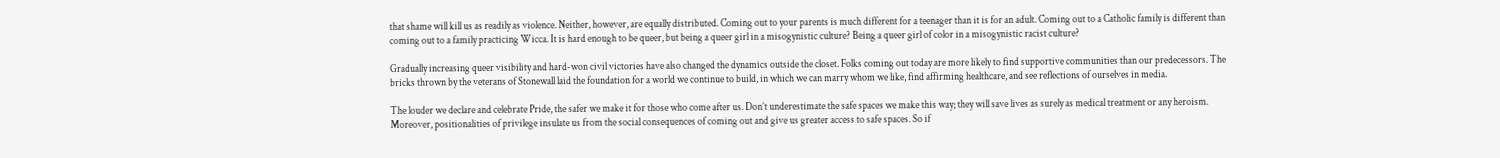that shame will kill us as readily as violence. Neither, however, are equally distributed. Coming out to your parents is much different for a teenager than it is for an adult. Coming out to a Catholic family is different than coming out to a family practicing Wicca. It is hard enough to be queer, but being a queer girl in a misogynistic culture? Being a queer girl of color in a misogynistic racist culture?

Gradually increasing queer visibility and hard-won civil victories have also changed the dynamics outside the closet. Folks coming out today are more likely to find supportive communities than our predecessors. The bricks thrown by the veterans of Stonewall laid the foundation for a world we continue to build, in which we can marry whom we like, find affirming healthcare, and see reflections of ourselves in media.

The louder we declare and celebrate Pride, the safer we make it for those who come after us. Don’t underestimate the safe spaces we make this way; they will save lives as surely as medical treatment or any heroism. Moreover, positionalities of privilege insulate us from the social consequences of coming out and give us greater access to safe spaces. So if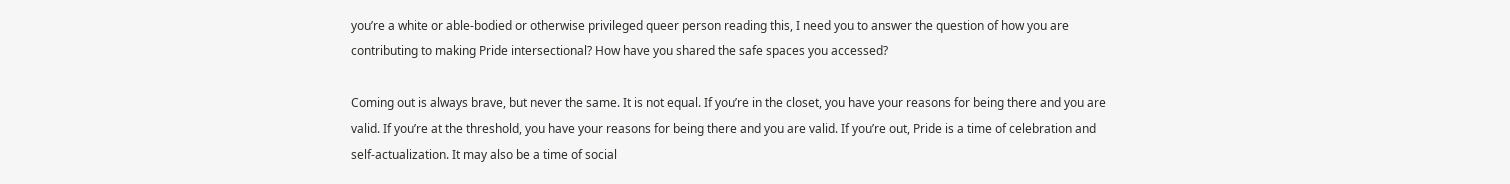you’re a white or able-bodied or otherwise privileged queer person reading this, I need you to answer the question of how you are contributing to making Pride intersectional? How have you shared the safe spaces you accessed?

Coming out is always brave, but never the same. It is not equal. If you’re in the closet, you have your reasons for being there and you are valid. If you’re at the threshold, you have your reasons for being there and you are valid. If you’re out, Pride is a time of celebration and self-actualization. It may also be a time of social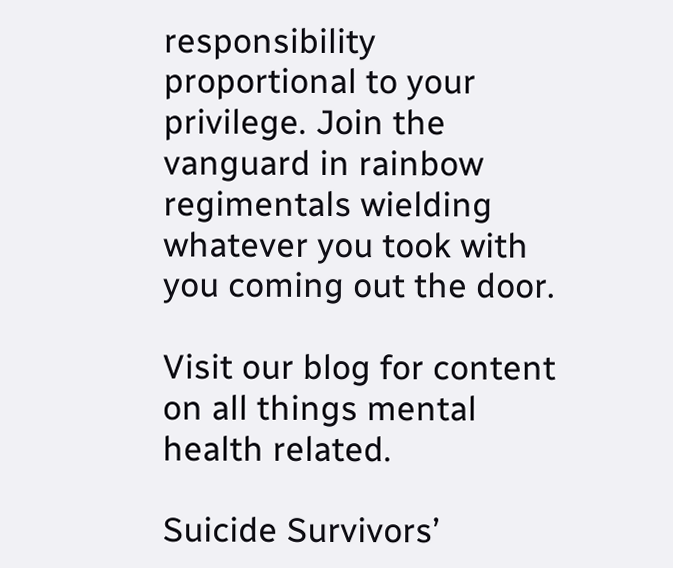responsibility proportional to your privilege. Join the vanguard in rainbow regimentals wielding whatever you took with you coming out the door.

Visit our blog for content on all things mental health related.

Suicide Survivors’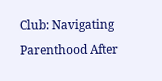Club: Navigating Parenthood After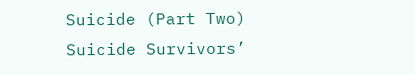Suicide (Part Two)
Suicide Survivors’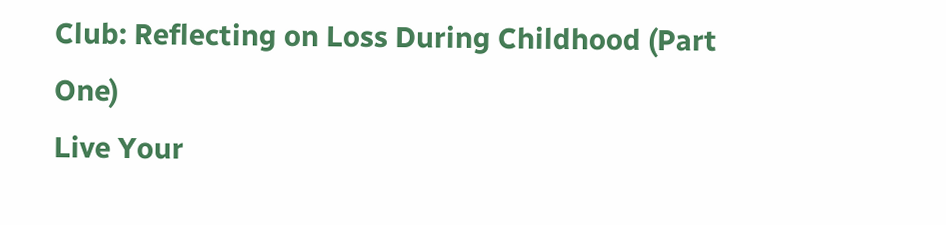Club: Reflecting on Loss During Childhood (Part One)
Live Your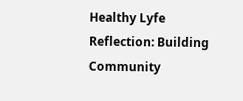Healthy Lyfe Reflection: Building Community